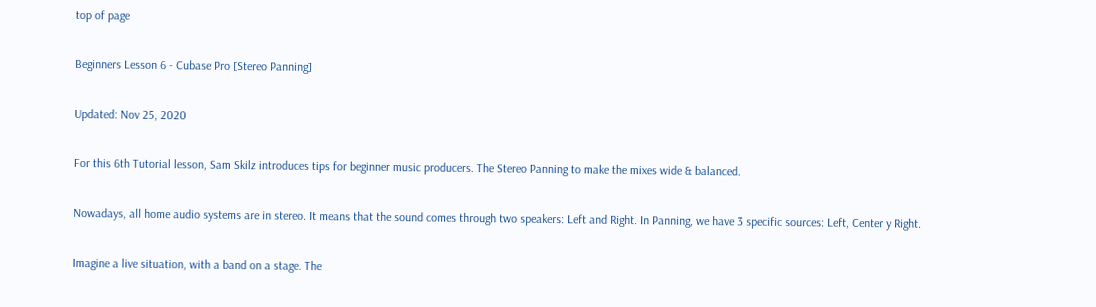top of page

Beginners Lesson 6 - Cubase Pro [Stereo Panning]

Updated: Nov 25, 2020

For this 6th Tutorial lesson, Sam Skilz introduces tips for beginner music producers. The Stereo Panning to make the mixes wide & balanced.

Nowadays, all home audio systems are in stereo. It means that the sound comes through two speakers: Left and Right. In Panning, we have 3 specific sources: Left, Center y Right.

Imagine a live situation, with a band on a stage. The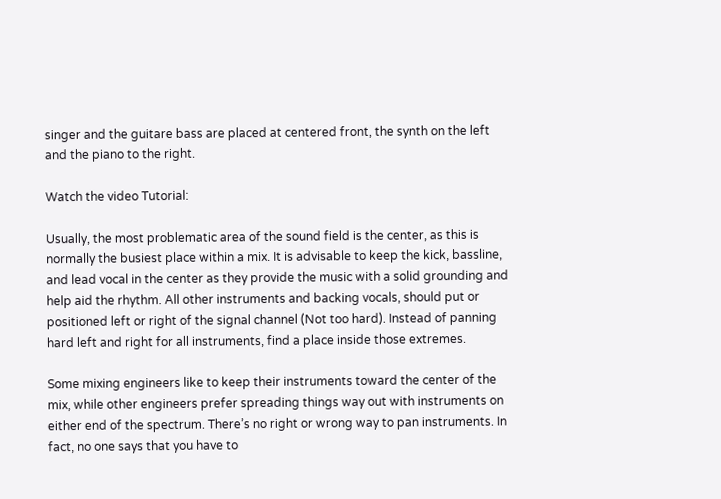singer and the guitare bass are placed at centered front, the synth on the left and the piano to the right.

Watch the video Tutorial:

Usually, the most problematic area of the sound field is the center, as this is normally the busiest place within a mix. It is advisable to keep the kick, bassline, and lead vocal in the center as they provide the music with a solid grounding and help aid the rhythm. All other instruments and backing vocals, should put or positioned left or right of the signal channel (Not too hard). Instead of panning hard left and right for all instruments, find a place inside those extremes.

Some mixing engineers like to keep their instruments toward the center of the mix, while other engineers prefer spreading things way out with instruments on either end of the spectrum. There’s no right or wrong way to pan instruments. In fact, no one says that you have to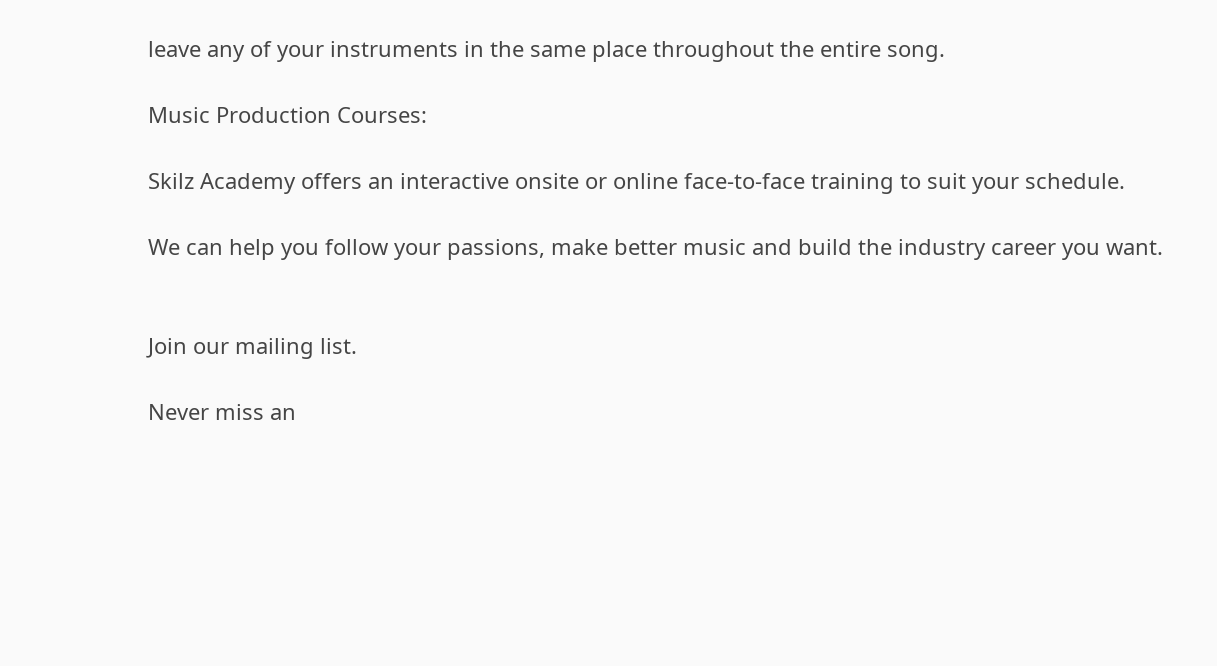leave any of your instruments in the same place throughout the entire song.

Music Production Courses:

Skilz Academy offers an interactive onsite or online face-to-face training to suit your schedule.

We can help you follow your passions, make better music and build the industry career you want.


Join our mailing list.

Never miss an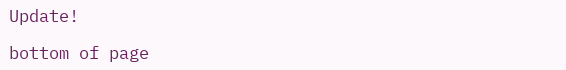Update!

bottom of page